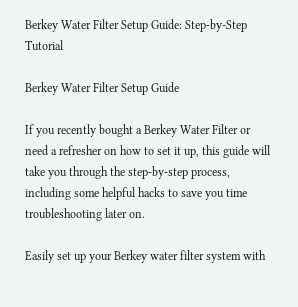Berkey Water Filter Setup Guide: Step-by-Step Tutorial

Berkey Water Filter Setup Guide

If you recently bought a Berkey Water Filter or need a refresher on how to set it up, this guide will take you through the step-by-step process, including some helpful hacks to save you time troubleshooting later on.

Easily set up your Berkey water filter system with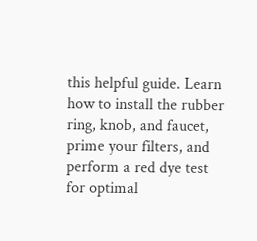this helpful guide. Learn how to install the rubber ring, knob, and faucet, prime your filters, and perform a red dye test for optimal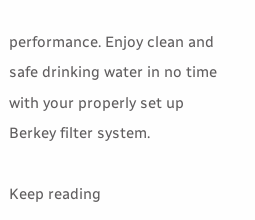performance. Enjoy clean and safe drinking water in no time with your properly set up Berkey filter system.

Keep reading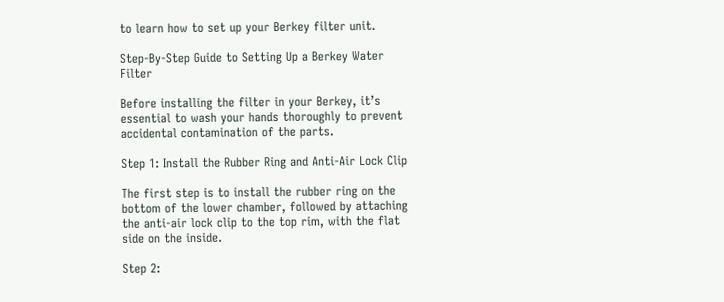to learn how to set up your Berkey filter unit.

Step-By-Step Guide to Setting Up a Berkey Water Filter

Before installing the filter in your Berkey, it’s essential to wash your hands thoroughly to prevent accidental contamination of the parts.

Step 1: Install the Rubber Ring and Anti-Air Lock Clip

The first step is to install the rubber ring on the bottom of the lower chamber, followed by attaching the anti-air lock clip to the top rim, with the flat side on the inside.

Step 2: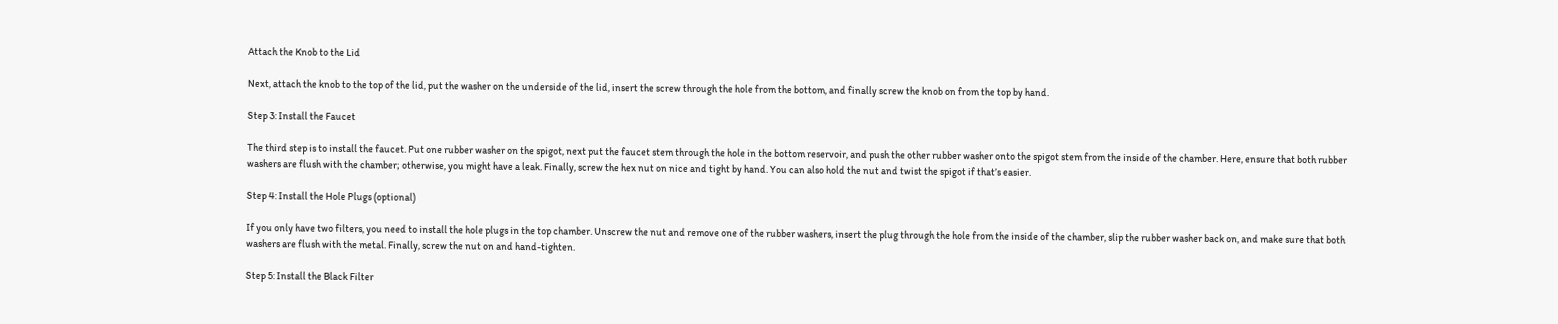Attach the Knob to the Lid

Next, attach the knob to the top of the lid, put the washer on the underside of the lid, insert the screw through the hole from the bottom, and finally screw the knob on from the top by hand.

Step 3: Install the Faucet

The third step is to install the faucet. Put one rubber washer on the spigot, next put the faucet stem through the hole in the bottom reservoir, and push the other rubber washer onto the spigot stem from the inside of the chamber. Here, ensure that both rubber washers are flush with the chamber; otherwise, you might have a leak. Finally, screw the hex nut on nice and tight by hand. You can also hold the nut and twist the spigot if that’s easier.

Step 4: Install the Hole Plugs (optional)

If you only have two filters, you need to install the hole plugs in the top chamber. Unscrew the nut and remove one of the rubber washers, insert the plug through the hole from the inside of the chamber, slip the rubber washer back on, and make sure that both washers are flush with the metal. Finally, screw the nut on and hand-tighten.

Step 5: Install the Black Filter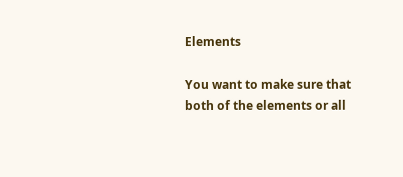Elements

You want to make sure that both of the elements or all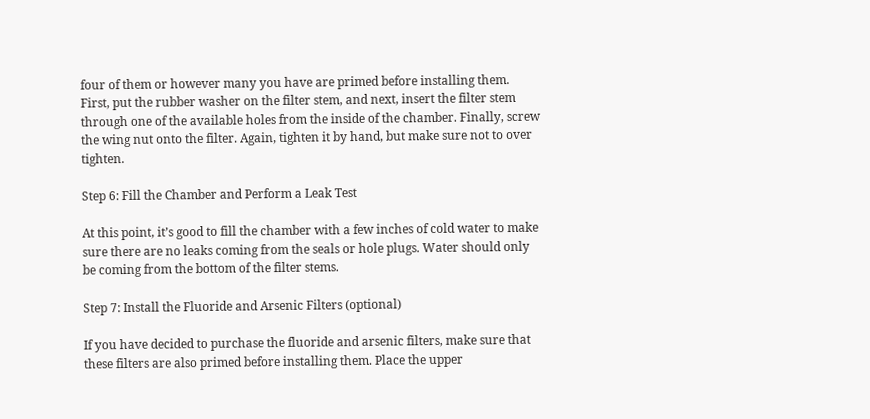four of them or however many you have are primed before installing them. First, put the rubber washer on the filter stem, and next, insert the filter stem through one of the available holes from the inside of the chamber. Finally, screw the wing nut onto the filter. Again, tighten it by hand, but make sure not to over tighten.

Step 6: Fill the Chamber and Perform a Leak Test

At this point, it’s good to fill the chamber with a few inches of cold water to make sure there are no leaks coming from the seals or hole plugs. Water should only be coming from the bottom of the filter stems.

Step 7: Install the Fluoride and Arsenic Filters (optional)

If you have decided to purchase the fluoride and arsenic filters, make sure that these filters are also primed before installing them. Place the upper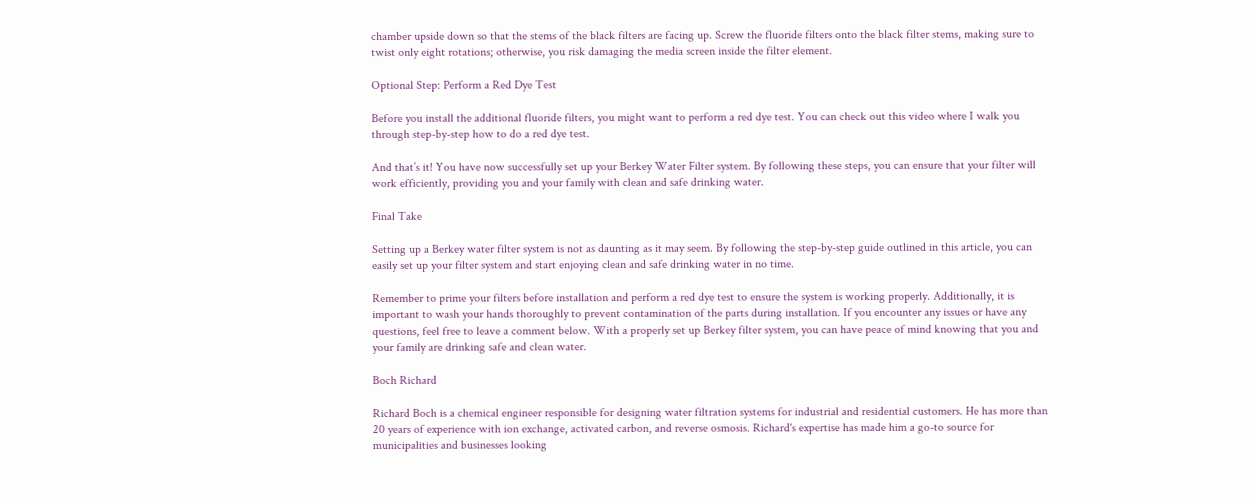chamber upside down so that the stems of the black filters are facing up. Screw the fluoride filters onto the black filter stems, making sure to twist only eight rotations; otherwise, you risk damaging the media screen inside the filter element.

Optional Step: Perform a Red Dye Test

Before you install the additional fluoride filters, you might want to perform a red dye test. You can check out this video where I walk you through step-by-step how to do a red dye test.

And that’s it! You have now successfully set up your Berkey Water Filter system. By following these steps, you can ensure that your filter will work efficiently, providing you and your family with clean and safe drinking water.

Final Take

Setting up a Berkey water filter system is not as daunting as it may seem. By following the step-by-step guide outlined in this article, you can easily set up your filter system and start enjoying clean and safe drinking water in no time.

Remember to prime your filters before installation and perform a red dye test to ensure the system is working properly. Additionally, it is important to wash your hands thoroughly to prevent contamination of the parts during installation. If you encounter any issues or have any questions, feel free to leave a comment below. With a properly set up Berkey filter system, you can have peace of mind knowing that you and your family are drinking safe and clean water.

Boch Richard

Richard Boch is a chemical engineer responsible for designing water filtration systems for industrial and residential customers. He has more than 20 years of experience with ion exchange, activated carbon, and reverse osmosis. Richard's expertise has made him a go-to source for municipalities and businesses looking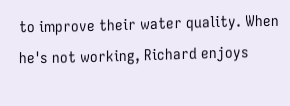to improve their water quality. When he's not working, Richard enjoys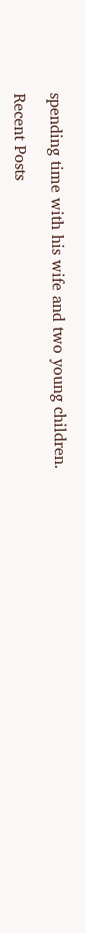spending time with his wife and two young children.

Recent Posts